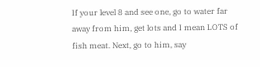If your level 8 and see one, go to water far away from him, get lots and I mean LOTS of fish meat. Next, go to him, say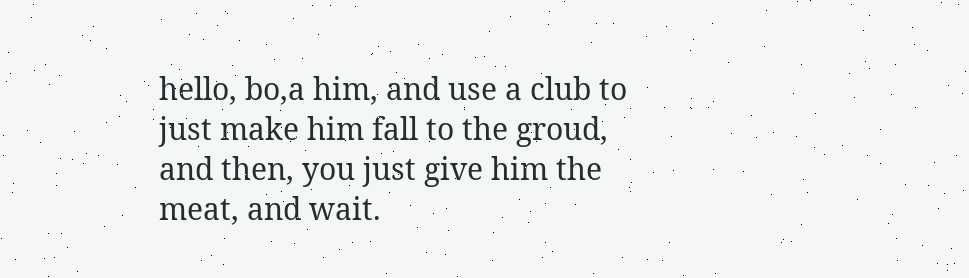hello, bo,a him, and use a club to just make him fall to the groud, and then, you just give him the meat, and wait.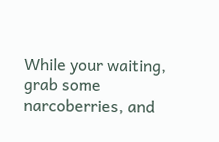While your waiting, grab some narcoberries, and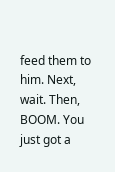feed them to him. Next, wait. Then, BOOM. You just got a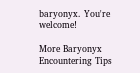baryonyx. You're welcome!

More Baryonyx Encountering Tips